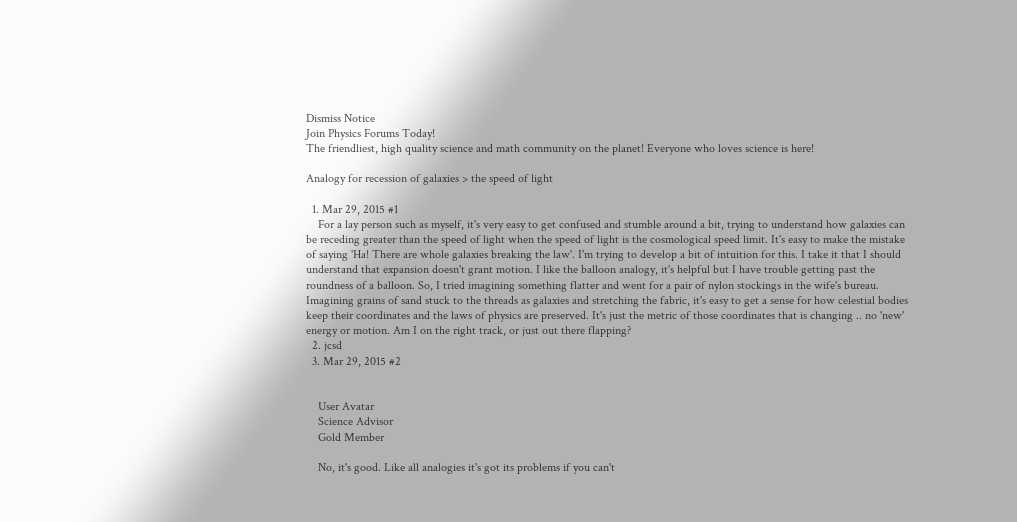Dismiss Notice
Join Physics Forums Today!
The friendliest, high quality science and math community on the planet! Everyone who loves science is here!

Analogy for recession of galaxies > the speed of light

  1. Mar 29, 2015 #1
    For a lay person such as myself, it's very easy to get confused and stumble around a bit, trying to understand how galaxies can be receding greater than the speed of light when the speed of light is the cosmological speed limit. It's easy to make the mistake of saying 'Ha! There are whole galaxies breaking the law'. I'm trying to develop a bit of intuition for this. I take it that I should understand that expansion doesn't grant motion. I like the balloon analogy, it's helpful but I have trouble getting past the roundness of a balloon. So, I tried imagining something flatter and went for a pair of nylon stockings in the wife's bureau. Imagining grains of sand stuck to the threads as galaxies and stretching the fabric, it's easy to get a sense for how celestial bodies keep their coordinates and the laws of physics are preserved. It's just the metric of those coordinates that is changing .. no 'new' energy or motion. Am I on the right track, or just out there flapping?
  2. jcsd
  3. Mar 29, 2015 #2


    User Avatar
    Science Advisor
    Gold Member

    No, it's good. Like all analogies it's got its problems if you can't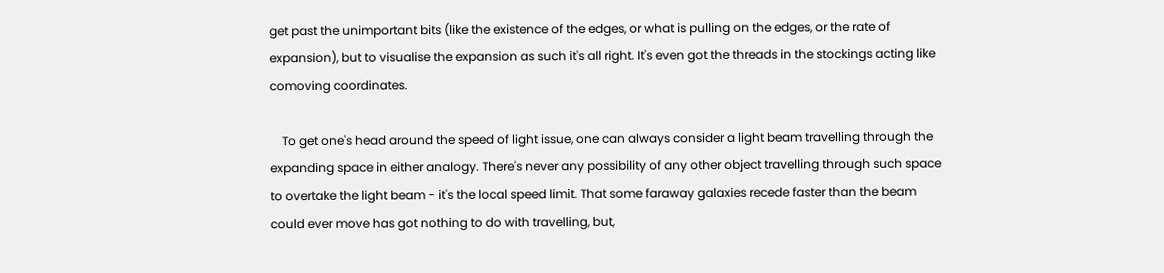get past the unimportant bits (like the existence of the edges, or what is pulling on the edges, or the rate of expansion), but to visualise the expansion as such it's all right. It's even got the threads in the stockings acting like comoving coordinates.

    To get one's head around the speed of light issue, one can always consider a light beam travelling through the expanding space in either analogy. There's never any possibility of any other object travelling through such space to overtake the light beam - it's the local speed limit. That some faraway galaxies recede faster than the beam could ever move has got nothing to do with travelling, but,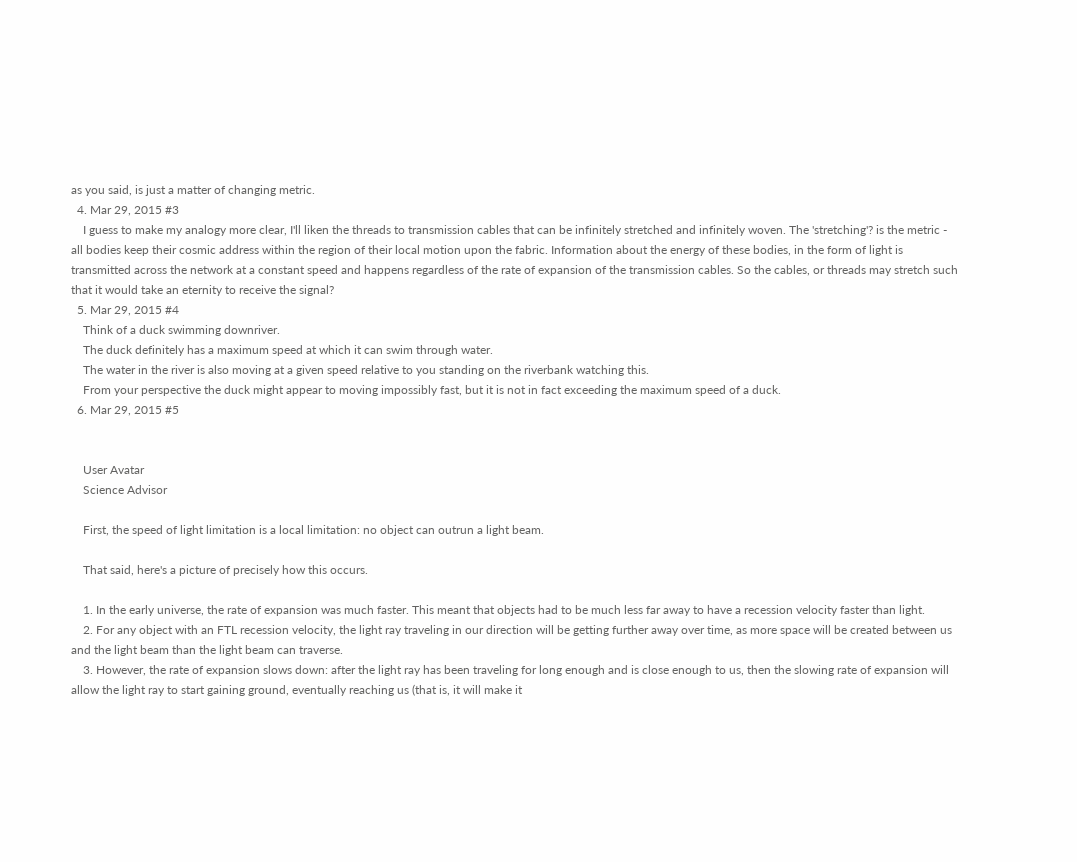as you said, is just a matter of changing metric.
  4. Mar 29, 2015 #3
    I guess to make my analogy more clear, I'll liken the threads to transmission cables that can be infinitely stretched and infinitely woven. The 'stretching'? is the metric - all bodies keep their cosmic address within the region of their local motion upon the fabric. Information about the energy of these bodies, in the form of light is transmitted across the network at a constant speed and happens regardless of the rate of expansion of the transmission cables. So the cables, or threads may stretch such that it would take an eternity to receive the signal?
  5. Mar 29, 2015 #4
    Think of a duck swimming downriver.
    The duck definitely has a maximum speed at which it can swim through water.
    The water in the river is also moving at a given speed relative to you standing on the riverbank watching this.
    From your perspective the duck might appear to moving impossibly fast, but it is not in fact exceeding the maximum speed of a duck.
  6. Mar 29, 2015 #5


    User Avatar
    Science Advisor

    First, the speed of light limitation is a local limitation: no object can outrun a light beam.

    That said, here's a picture of precisely how this occurs.

    1. In the early universe, the rate of expansion was much faster. This meant that objects had to be much less far away to have a recession velocity faster than light.
    2. For any object with an FTL recession velocity, the light ray traveling in our direction will be getting further away over time, as more space will be created between us and the light beam than the light beam can traverse.
    3. However, the rate of expansion slows down: after the light ray has been traveling for long enough and is close enough to us, then the slowing rate of expansion will allow the light ray to start gaining ground, eventually reaching us (that is, it will make it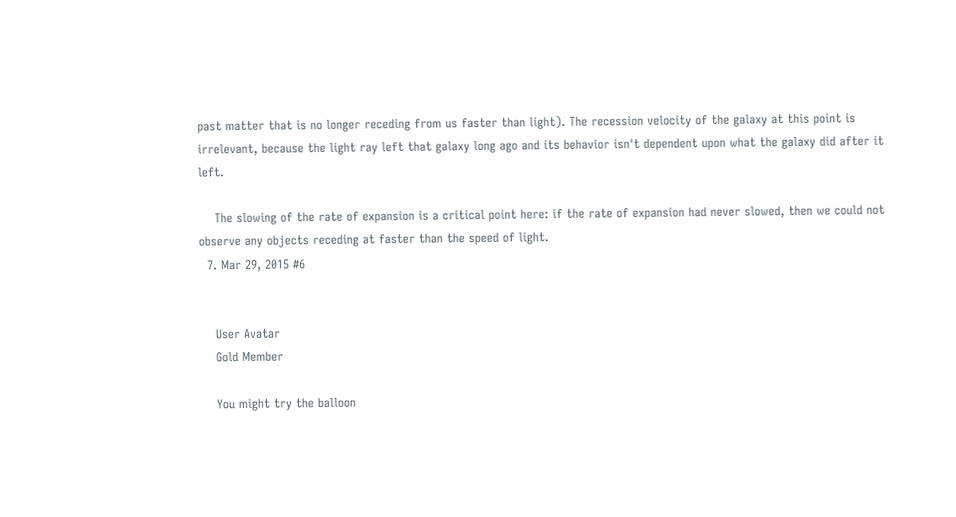past matter that is no longer receding from us faster than light). The recession velocity of the galaxy at this point is irrelevant, because the light ray left that galaxy long ago and its behavior isn't dependent upon what the galaxy did after it left.

    The slowing of the rate of expansion is a critical point here: if the rate of expansion had never slowed, then we could not observe any objects receding at faster than the speed of light.
  7. Mar 29, 2015 #6


    User Avatar
    Gold Member

    You might try the balloon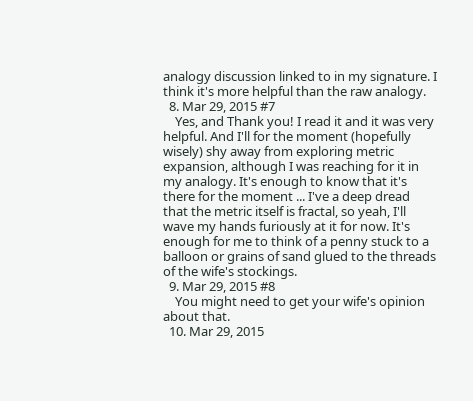analogy discussion linked to in my signature. I think it's more helpful than the raw analogy.
  8. Mar 29, 2015 #7
    Yes, and Thank you! I read it and it was very helpful. And I'll for the moment (hopefully wisely) shy away from exploring metric expansion, although I was reaching for it in my analogy. It's enough to know that it's there for the moment ... I've a deep dread that the metric itself is fractal, so yeah, I'll wave my hands furiously at it for now. It's enough for me to think of a penny stuck to a balloon or grains of sand glued to the threads of the wife's stockings.
  9. Mar 29, 2015 #8
    You might need to get your wife's opinion about that.
  10. Mar 29, 2015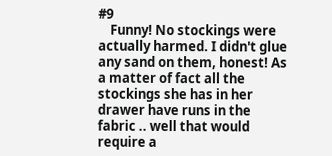#9
    Funny! No stockings were actually harmed. I didn't glue any sand on them, honest! As a matter of fact all the stockings she has in her drawer have runs in the fabric .. well that would require a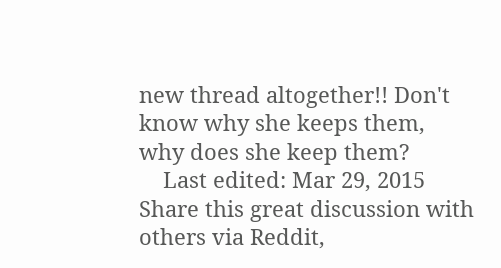new thread altogether!! Don't know why she keeps them, why does she keep them?
    Last edited: Mar 29, 2015
Share this great discussion with others via Reddit,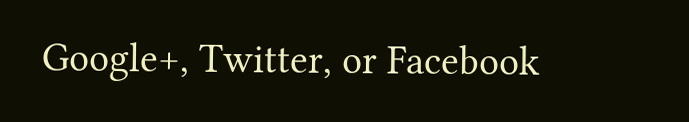Google+, Twitter, or Facebook